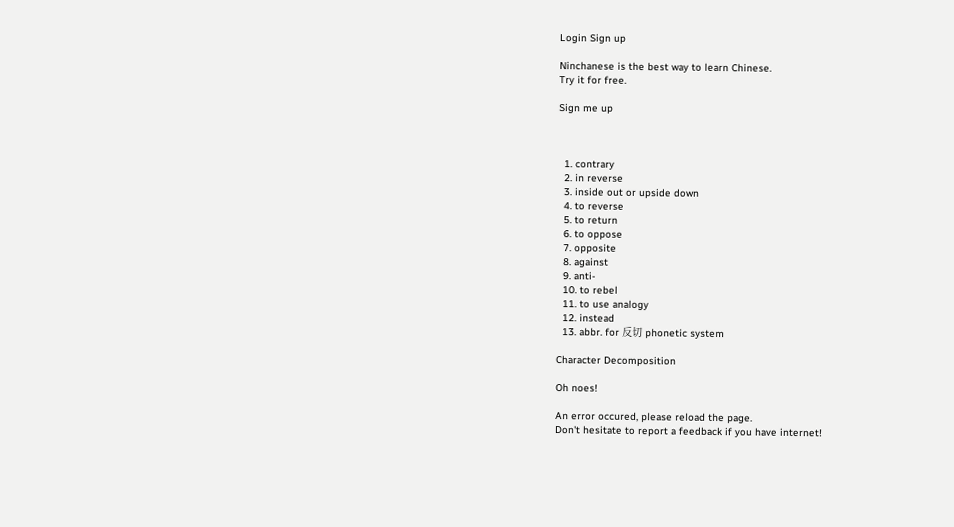Login Sign up

Ninchanese is the best way to learn Chinese.
Try it for free.

Sign me up



  1. contrary
  2. in reverse
  3. inside out or upside down
  4. to reverse
  5. to return
  6. to oppose
  7. opposite
  8. against
  9. anti-
  10. to rebel
  11. to use analogy
  12. instead
  13. abbr. for 反切 phonetic system

Character Decomposition

Oh noes!

An error occured, please reload the page.
Don't hesitate to report a feedback if you have internet!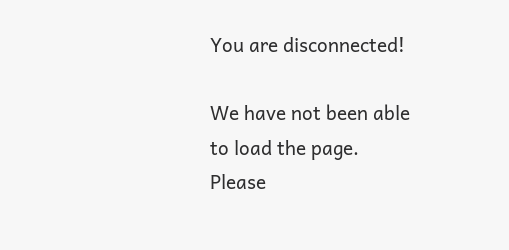You are disconnected!

We have not been able to load the page.
Please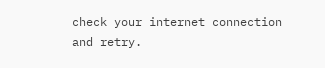check your internet connection and retry.